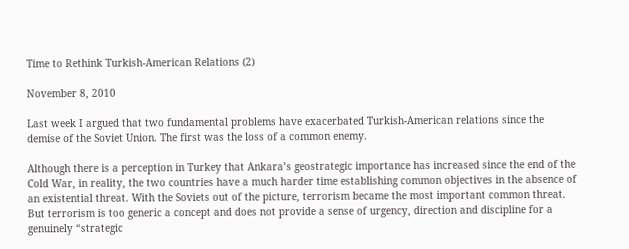Time to Rethink Turkish-American Relations (2)

November 8, 2010

Last week I argued that two fundamental problems have exacerbated Turkish-American relations since the demise of the Soviet Union. The first was the loss of a common enemy.

Although there is a perception in Turkey that Ankara’s geostrategic importance has increased since the end of the Cold War, in reality, the two countries have a much harder time establishing common objectives in the absence of an existential threat. With the Soviets out of the picture, terrorism became the most important common threat. But terrorism is too generic a concept and does not provide a sense of urgency, direction and discipline for a genuinely “strategic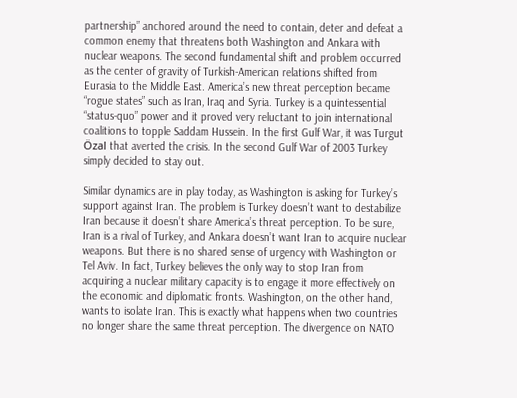partnership” anchored around the need to contain, deter and defeat a common enemy that threatens both Washington and Ankara with nuclear weapons. The second fundamental shift and problem occurred as the center of gravity of Turkish-American relations shifted from Eurasia to the Middle East. America’s new threat perception became “rogue states” such as Iran, Iraq and Syria. Turkey is a quintessential “status-quo” power and it proved very reluctant to join international coalitions to topple Saddam Hussein. In the first Gulf War, it was Turgut Özal that averted the crisis. In the second Gulf War of 2003 Turkey simply decided to stay out.

Similar dynamics are in play today, as Washington is asking for Turkey’s support against Iran. The problem is Turkey doesn’t want to destabilize Iran because it doesn’t share America’s threat perception. To be sure, Iran is a rival of Turkey, and Ankara doesn’t want Iran to acquire nuclear weapons. But there is no shared sense of urgency with Washington or Tel Aviv. In fact, Turkey believes the only way to stop Iran from acquiring a nuclear military capacity is to engage it more effectively on the economic and diplomatic fronts. Washington, on the other hand, wants to isolate Iran. This is exactly what happens when two countries no longer share the same threat perception. The divergence on NATO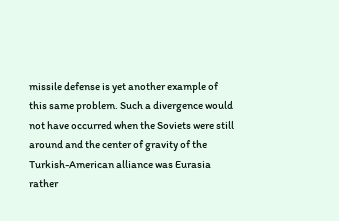missile defense is yet another example of this same problem. Such a divergence would not have occurred when the Soviets were still around and the center of gravity of the Turkish-American alliance was Eurasia rather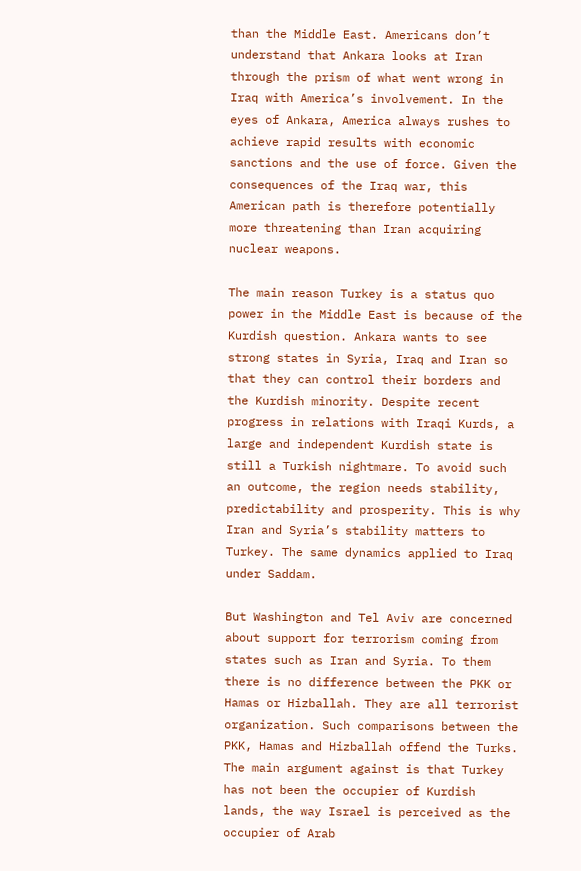than the Middle East. Americans don’t understand that Ankara looks at Iran through the prism of what went wrong in Iraq with America’s involvement. In the eyes of Ankara, America always rushes to achieve rapid results with economic sanctions and the use of force. Given the consequences of the Iraq war, this American path is therefore potentially more threatening than Iran acquiring nuclear weapons.

The main reason Turkey is a status quo power in the Middle East is because of the Kurdish question. Ankara wants to see strong states in Syria, Iraq and Iran so that they can control their borders and the Kurdish minority. Despite recent progress in relations with Iraqi Kurds, a large and independent Kurdish state is still a Turkish nightmare. To avoid such an outcome, the region needs stability, predictability and prosperity. This is why Iran and Syria’s stability matters to Turkey. The same dynamics applied to Iraq under Saddam.

But Washington and Tel Aviv are concerned about support for terrorism coming from states such as Iran and Syria. To them there is no difference between the PKK or Hamas or Hizballah. They are all terrorist organization. Such comparisons between the PKK, Hamas and Hizballah offend the Turks. The main argument against is that Turkey has not been the occupier of Kurdish lands, the way Israel is perceived as the occupier of Arab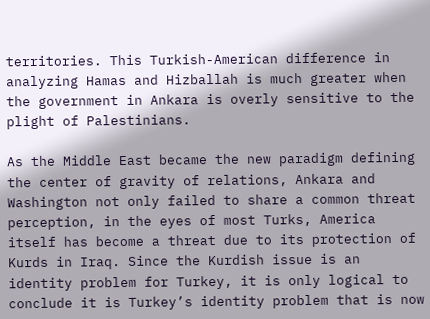territories. This Turkish-American difference in analyzing Hamas and Hizballah is much greater when the government in Ankara is overly sensitive to the plight of Palestinians.

As the Middle East became the new paradigm defining the center of gravity of relations, Ankara and Washington not only failed to share a common threat perception, in the eyes of most Turks, America itself has become a threat due to its protection of Kurds in Iraq. Since the Kurdish issue is an identity problem for Turkey, it is only logical to conclude it is Turkey’s identity problem that is now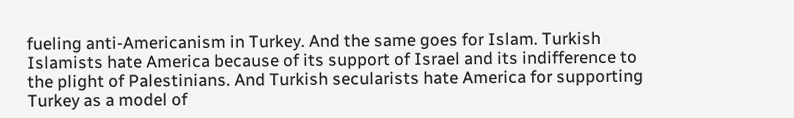fueling anti-Americanism in Turkey. And the same goes for Islam. Turkish Islamists hate America because of its support of Israel and its indifference to the plight of Palestinians. And Turkish secularists hate America for supporting Turkey as a model of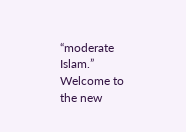“moderate Islam.” Welcome to the new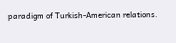paradigm of Turkish-American relations.